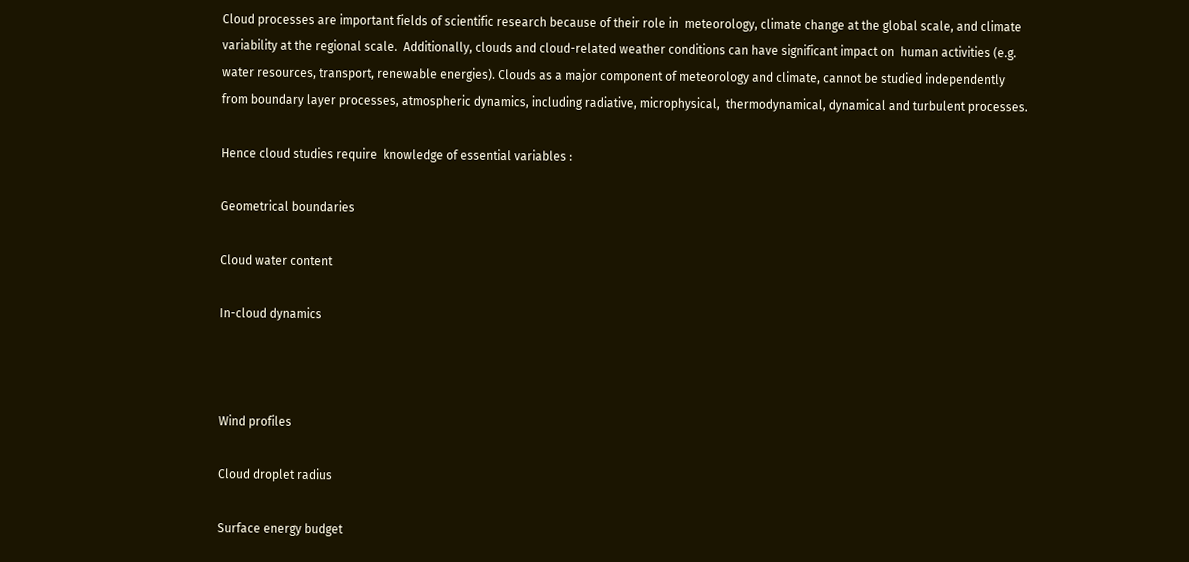Cloud processes are important fields of scientific research because of their role in  meteorology, climate change at the global scale, and climate variability at the regional scale.  Additionally, clouds and cloud-related weather conditions can have significant impact on  human activities (e.g. water resources, transport, renewable energies). Clouds as a major component of meteorology and climate, cannot be studied independently  from boundary layer processes, atmospheric dynamics, including radiative, microphysical,  thermodynamical, dynamical and turbulent processes.

Hence cloud studies require  knowledge of essential variables :

Geometrical boundaries

Cloud water content

In-cloud dynamics



Wind profiles

Cloud droplet radius

Surface energy budget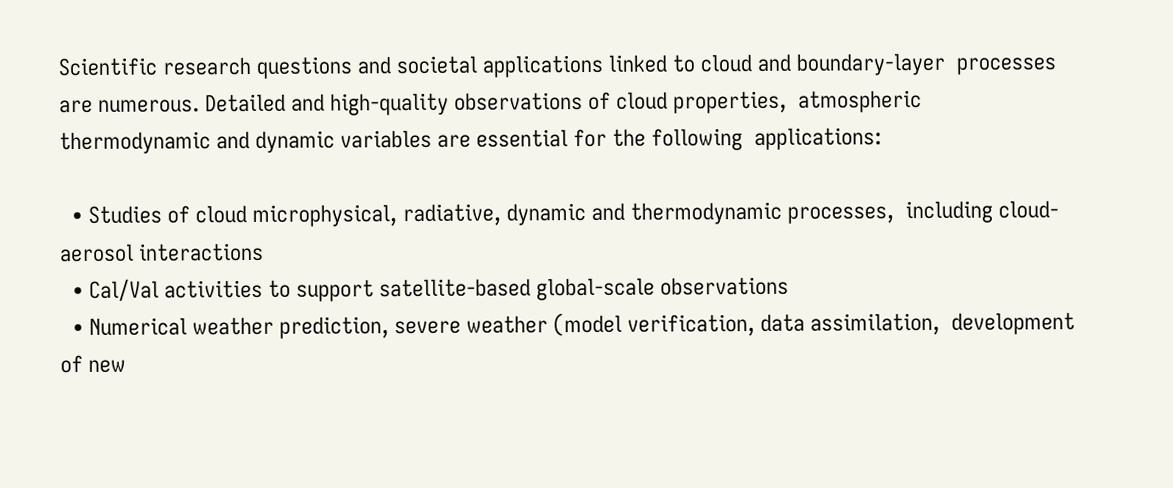Scientific research questions and societal applications linked to cloud and boundary-layer  processes are numerous. Detailed and high-quality observations of cloud properties,  atmospheric thermodynamic and dynamic variables are essential for the following  applications:

  • Studies of cloud microphysical, radiative, dynamic and thermodynamic processes,  including cloud-aerosol interactions
  • Cal/Val activities to support satellite-based global-scale observations
  • Numerical weather prediction, severe weather (model verification, data assimilation,  development of new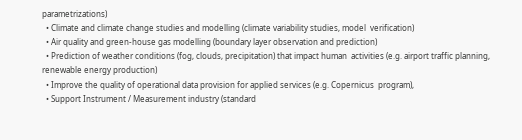parametrizations)
  • Climate and climate change studies and modelling (climate variability studies, model  verification)
  • Air quality and green-house gas modelling (boundary layer observation and prediction)
  • Prediction of weather conditions (fog, clouds, precipitation) that impact human  activities (e.g. airport traffic planning, renewable energy production)
  • Improve the quality of operational data provision for applied services (e.g. Copernicus  program),
  • Support Instrument / Measurement industry (standard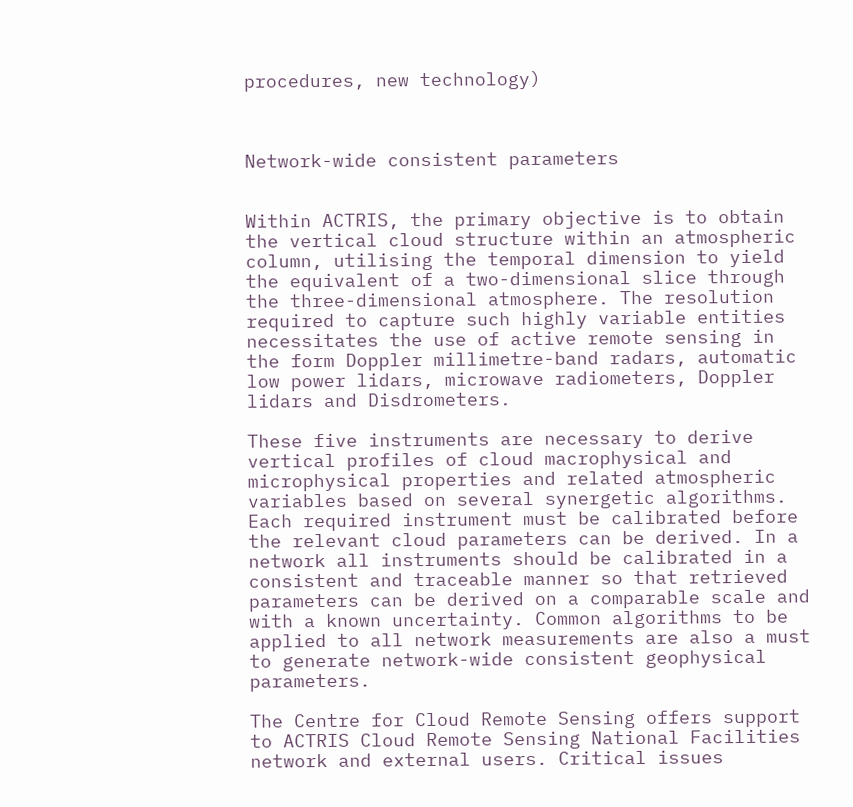procedures, new technology)



Network-wide consistent parameters


Within ACTRIS, the primary objective is to obtain the vertical cloud structure within an atmospheric column, utilising the temporal dimension to yield the equivalent of a two-dimensional slice through the three-dimensional atmosphere. The resolution required to capture such highly variable entities necessitates the use of active remote sensing in the form Doppler millimetre-band radars, automatic low power lidars, microwave radiometers, Doppler lidars and Disdrometers.

These five instruments are necessary to derive vertical profiles of cloud macrophysical and microphysical properties and related atmospheric variables based on several synergetic algorithms. Each required instrument must be calibrated before the relevant cloud parameters can be derived. In a network all instruments should be calibrated in a consistent and traceable manner so that retrieved parameters can be derived on a comparable scale and with a known uncertainty. Common algorithms to be applied to all network measurements are also a must to generate network-wide consistent geophysical parameters.

The Centre for Cloud Remote Sensing offers support to ACTRIS Cloud Remote Sensing National Facilities network and external users. Critical issues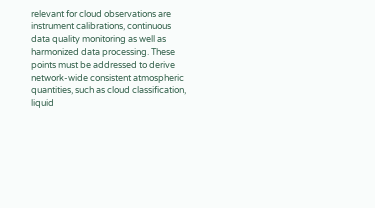relevant for cloud observations are instrument calibrations, continuous data quality monitoring as well as harmonized data processing. These points must be addressed to derive network-wide consistent atmospheric quantities, such as cloud classification, liquid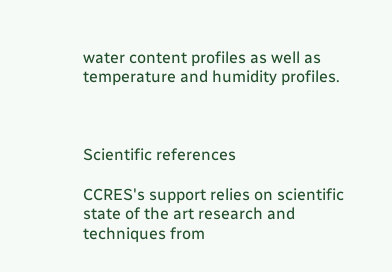water content profiles as well as temperature and humidity profiles.



Scientific references

CCRES's support relies on scientific state of the art research and techniques from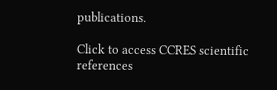publications.

Click to access CCRES scientific references